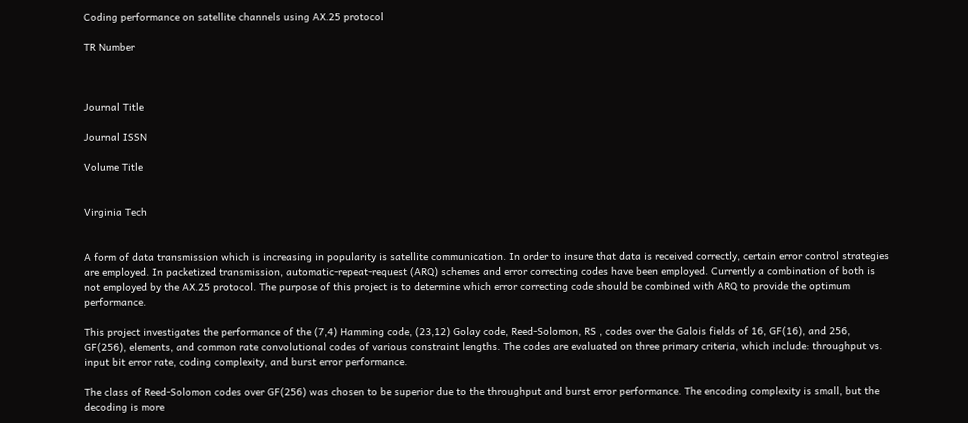Coding performance on satellite channels using AX.25 protocol

TR Number



Journal Title

Journal ISSN

Volume Title


Virginia Tech


A form of data transmission which is increasing in popularity is satellite communication. In order to insure that data is received correctly, certain error control strategies are employed. In packetized transmission, automatic-repeat-request (ARQ) schemes and error correcting codes have been employed. Currently a combination of both is not employed by the AX.25 protocol. The purpose of this project is to determine which error correcting code should be combined with ARQ to provide the optimum performance.

This project investigates the performance of the (7,4) Hamming code, (23,12) Golay code, Reed-Solomon, RS , codes over the Galois fields of 16, GF(16), and 256, GF(256), elements, and common rate convolutional codes of various constraint lengths. The codes are evaluated on three primary criteria, which include: throughput vs. input bit error rate, coding complexity, and burst error performance.

The class of Reed-Solomon codes over GF(256) was chosen to be superior due to the throughput and burst error performance. The encoding complexity is small, but the decoding is more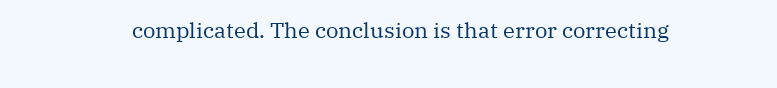complicated. The conclusion is that error correcting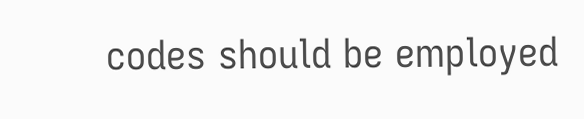codes should be employed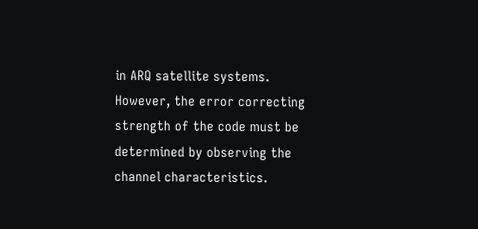in ARQ satellite systems. However, the error correcting strength of the code must be determined by observing the channel characteristics.